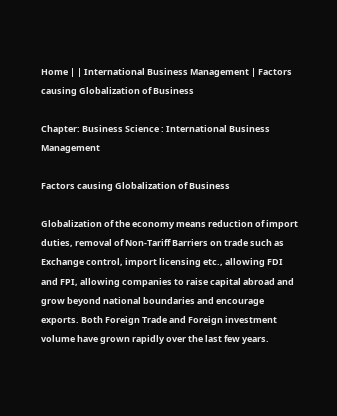Home | | International Business Management | Factors causing Globalization of Business

Chapter: Business Science : International Business Management

Factors causing Globalization of Business

Globalization of the economy means reduction of import duties, removal of Non-Tariff Barriers on trade such as Exchange control, import licensing etc., allowing FDI and FPI, allowing companies to raise capital abroad and grow beyond national boundaries and encourage exports. Both Foreign Trade and Foreign investment volume have grown rapidly over the last few years.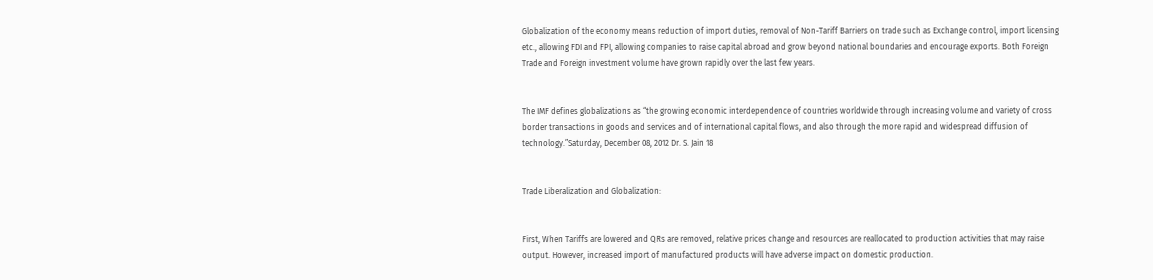Globalization of the economy means reduction of import duties, removal of Non-Tariff Barriers on trade such as Exchange control, import licensing etc., allowing FDI and FPI, allowing companies to raise capital abroad and grow beyond national boundaries and encourage exports. Both Foreign Trade and Foreign investment volume have grown rapidly over the last few years.


The IMF defines globalizations as “the growing economic interdependence of countries worldwide through increasing volume and variety of cross border transactions in goods and services and of international capital flows, and also through the more rapid and widespread diffusion of technology.”Saturday, December 08, 2012 Dr. S. Jain 18


Trade Liberalization and Globalization:


First, When Tariffs are lowered and QRs are removed, relative prices change and resources are reallocated to production activities that may raise output. However, increased import of manufactured products will have adverse impact on domestic production.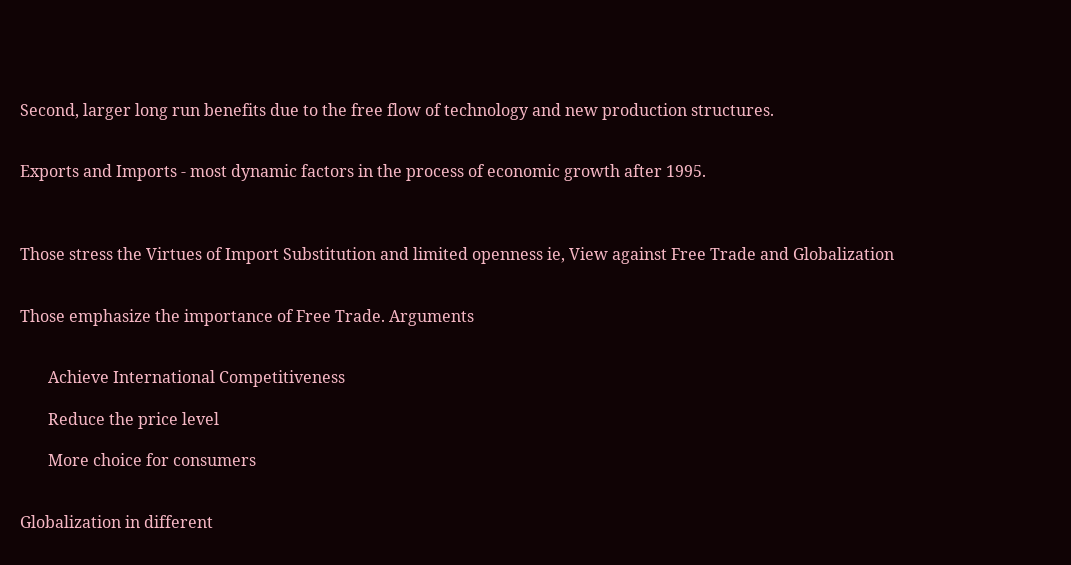Second, larger long run benefits due to the free flow of technology and new production structures.


Exports and Imports - most dynamic factors in the process of economic growth after 1995.



Those stress the Virtues of Import Substitution and limited openness ie, View against Free Trade and Globalization


Those emphasize the importance of Free Trade. Arguments


       Achieve International Competitiveness

       Reduce the price level

       More choice for consumers


Globalization in different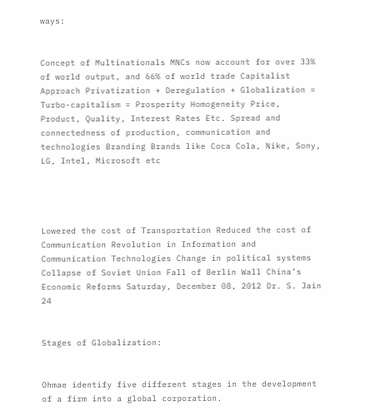ways:


Concept of Multinationals MNCs now account for over 33% of world output, and 66% of world trade Capitalist Approach Privatization + Deregulation + Globalization = Turbo-capitalism = Prosperity Homogeneity Price, Product, Quality, Interest Rates Etc. Spread and connectedness of production, communication and technologies Branding Brands like Coca Cola, Nike, Sony, LG, Intel, Microsoft etc




Lowered the cost of Transportation Reduced the cost of Communication Revolution in Information and Communication Technologies Change in political systems Collapse of Soviet Union Fall of Berlin Wall China’s Economic Reforms Saturday, December 08, 2012 Dr. S. Jain 24


Stages of Globalization:


Ohmae identify five different stages in the development of a firm into a global corporation.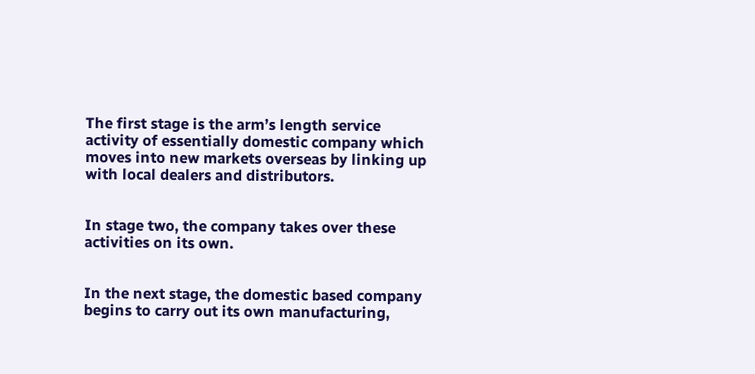The first stage is the arm’s length service activity of essentially domestic company which moves into new markets overseas by linking up with local dealers and distributors.


In stage two, the company takes over these activities on its own.


In the next stage, the domestic based company begins to carry out its own manufacturing,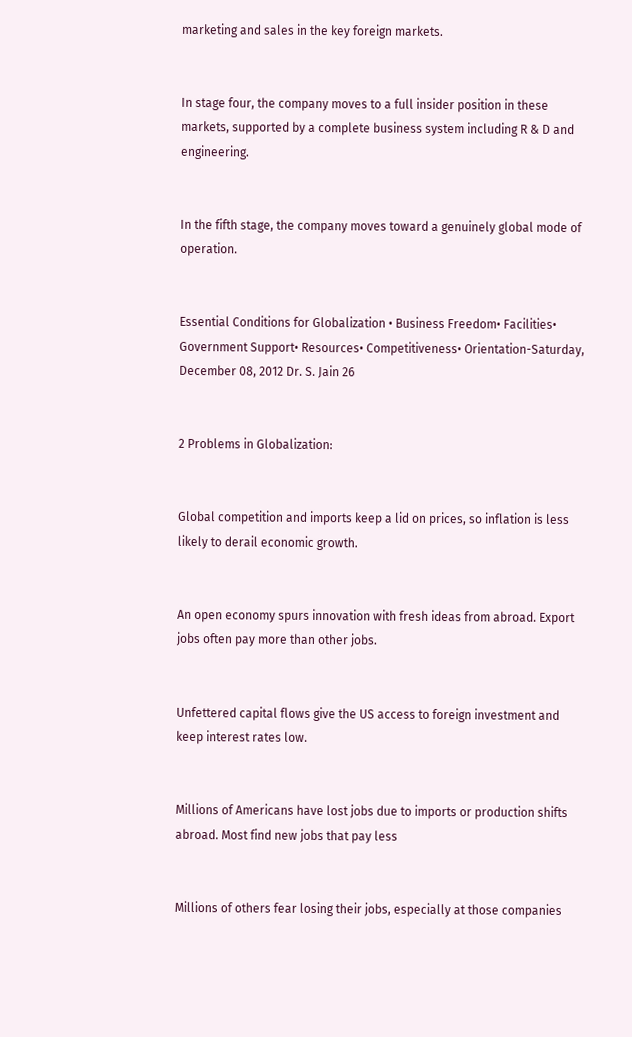marketing and sales in the key foreign markets.


In stage four, the company moves to a full insider position in these markets, supported by a complete business system including R & D and engineering.


In the fifth stage, the company moves toward a genuinely global mode of operation.


Essential Conditions for Globalization • Business Freedom• Facilities• Government Support• Resources• Competitiveness• Orientation-Saturday, December 08, 2012 Dr. S. Jain 26


2 Problems in Globalization:


Global competition and imports keep a lid on prices, so inflation is less likely to derail economic growth.


An open economy spurs innovation with fresh ideas from abroad. Export jobs often pay more than other jobs.


Unfettered capital flows give the US access to foreign investment and keep interest rates low.


Millions of Americans have lost jobs due to imports or production shifts abroad. Most find new jobs that pay less


Millions of others fear losing their jobs, especially at those companies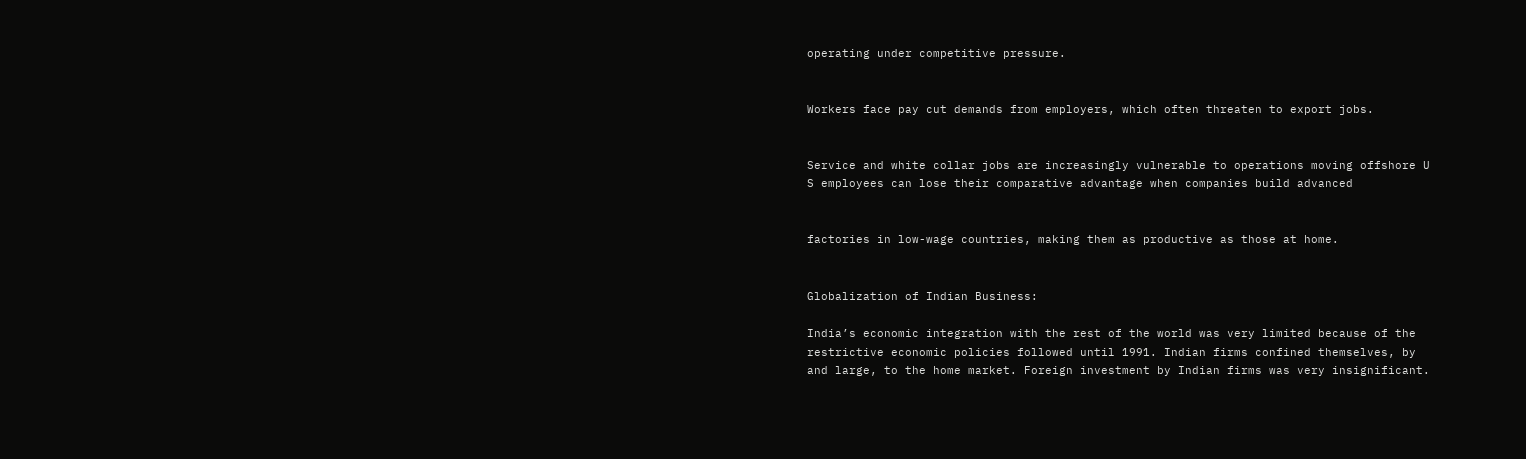operating under competitive pressure.


Workers face pay cut demands from employers, which often threaten to export jobs.


Service and white collar jobs are increasingly vulnerable to operations moving offshore U S employees can lose their comparative advantage when companies build advanced


factories in low-wage countries, making them as productive as those at home.


Globalization of Indian Business:

India’s economic integration with the rest of the world was very limited because of the restrictive economic policies followed until 1991. Indian firms confined themselves, by and large, to the home market. Foreign investment by Indian firms was very insignificant.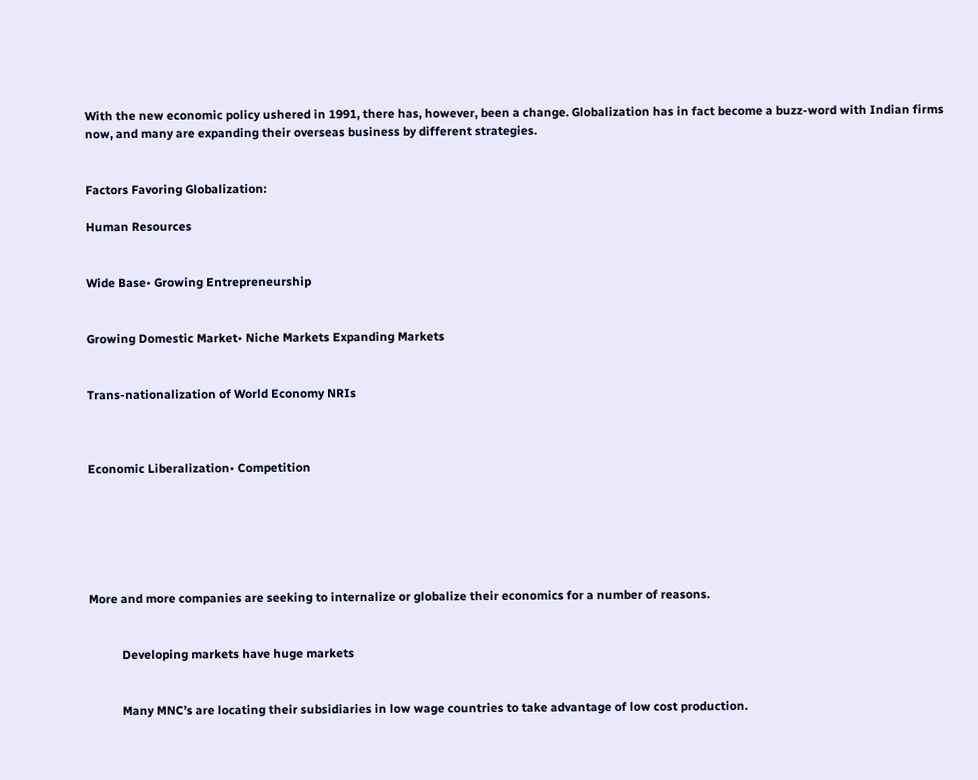With the new economic policy ushered in 1991, there has, however, been a change. Globalization has in fact become a buzz-word with Indian firms now, and many are expanding their overseas business by different strategies.


Factors Favoring Globalization:

Human Resources


Wide Base• Growing Entrepreneurship


Growing Domestic Market• Niche Markets Expanding Markets


Trans-nationalization of World Economy NRIs



Economic Liberalization• Competition






More and more companies are seeking to internalize or globalize their economics for a number of reasons.


           Developing markets have huge markets


           Many MNC’s are locating their subsidiaries in low wage countries to take advantage of low cost production.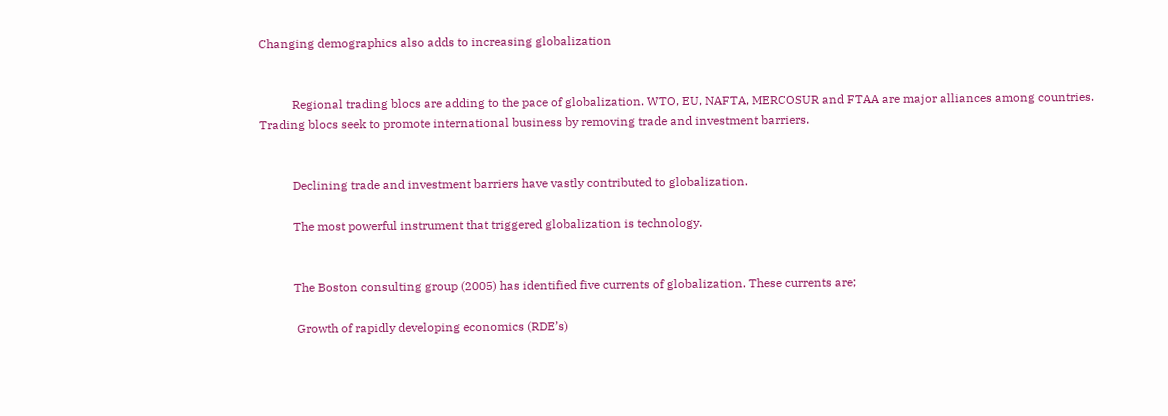Changing demographics also adds to increasing globalization


           Regional trading blocs are adding to the pace of globalization. WTO, EU, NAFTA, MERCOSUR and FTAA are major alliances among countries. Trading blocs seek to promote international business by removing trade and investment barriers.


           Declining trade and investment barriers have vastly contributed to globalization.

           The most powerful instrument that triggered globalization is technology.


           The Boston consulting group (2005) has identified five currents of globalization. These currents are;

            Growth of rapidly developing economics (RDE’s)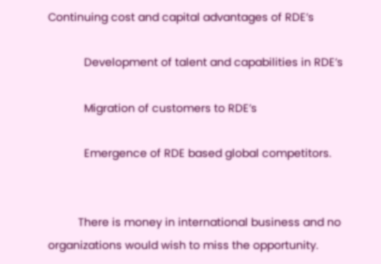Continuing cost and capital advantages of RDE’s

            Development of talent and capabilities in RDE’s

            Migration of customers to RDE’s

            Emergence of RDE based global competitors.


          There is money in international business and no organizations would wish to miss the opportunity.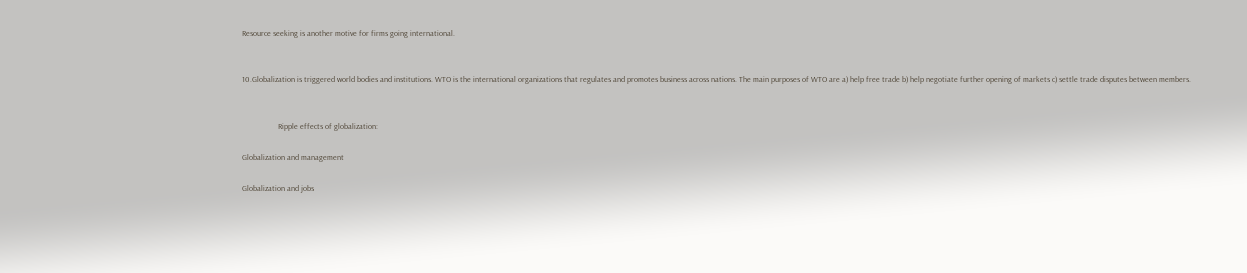Resource seeking is another motive for firms going international.


10.Globalization is triggered world bodies and institutions. WTO is the international organizations that regulates and promotes business across nations. The main purposes of WTO are a) help free trade b) help negotiate further opening of markets c) settle trade disputes between members.


                  Ripple effects of globalization:

Globalization and management

Globalization and jobs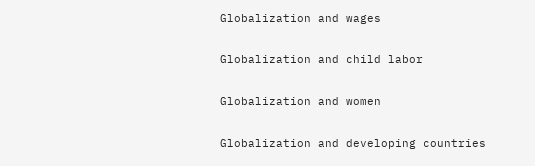Globalization and wages

Globalization and child labor

Globalization and women

Globalization and developing countries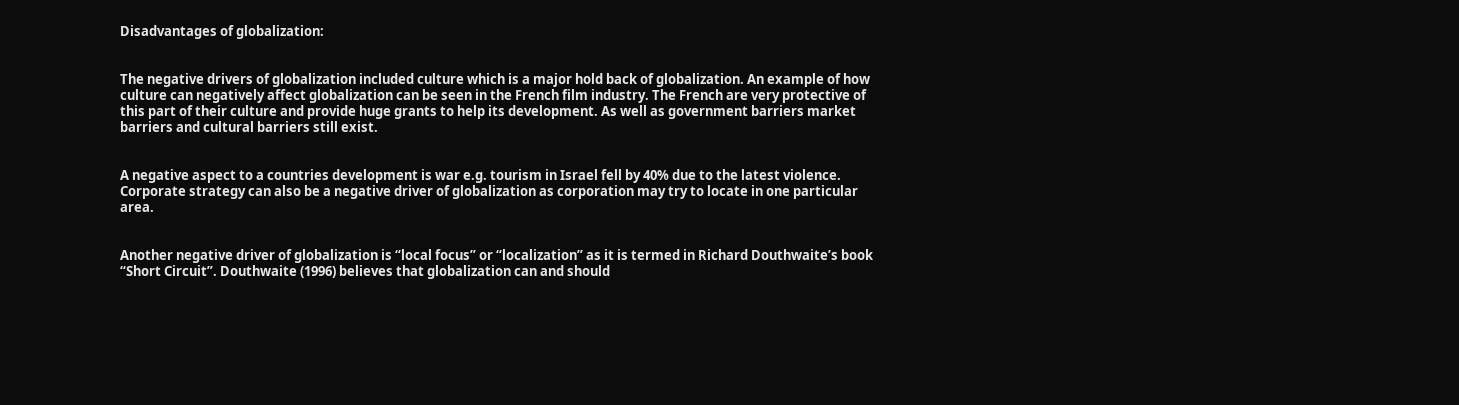Disadvantages of globalization:


The negative drivers of globalization included culture which is a major hold back of globalization. An example of how culture can negatively affect globalization can be seen in the French film industry. The French are very protective of this part of their culture and provide huge grants to help its development. As well as government barriers market barriers and cultural barriers still exist.


A negative aspect to a countries development is war e.g. tourism in Israel fell by 40% due to the latest violence. Corporate strategy can also be a negative driver of globalization as corporation may try to locate in one particular area.


Another negative driver of globalization is “local focus” or “localization” as it is termed in Richard Douthwaite’s book “Short Circuit”. Douthwaite (1996) believes that globalization can and should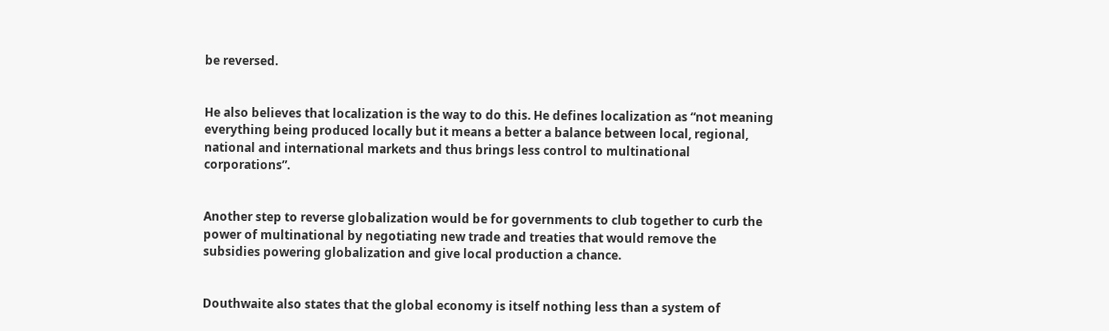be reversed.


He also believes that localization is the way to do this. He defines localization as “not meaning everything being produced locally but it means a better a balance between local, regional, national and international markets and thus brings less control to multinational corporations”.


Another step to reverse globalization would be for governments to club together to curb the power of multinational by negotiating new trade and treaties that would remove the subsidies powering globalization and give local production a chance.


Douthwaite also states that the global economy is itself nothing less than a system of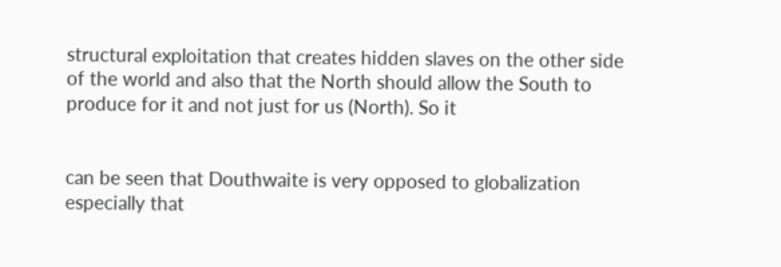structural exploitation that creates hidden slaves on the other side of the world and also that the North should allow the South to produce for it and not just for us (North). So it


can be seen that Douthwaite is very opposed to globalization especially that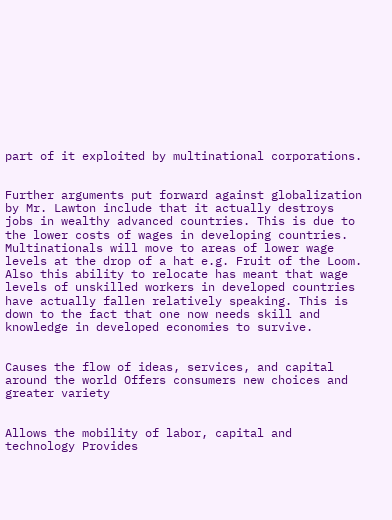part of it exploited by multinational corporations.


Further arguments put forward against globalization by Mr. Lawton include that it actually destroys jobs in wealthy advanced countries. This is due to the lower costs of wages in developing countries. Multinationals will move to areas of lower wage levels at the drop of a hat e.g. Fruit of the Loom. Also this ability to relocate has meant that wage levels of unskilled workers in developed countries have actually fallen relatively speaking. This is down to the fact that one now needs skill and knowledge in developed economies to survive.


Causes the flow of ideas, services, and capital around the world Offers consumers new choices and greater variety


Allows the mobility of labor, capital and technology Provides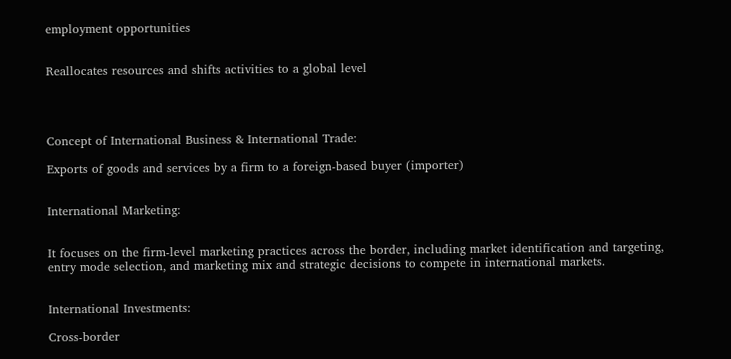employment opportunities


Reallocates resources and shifts activities to a global level




Concept of International Business & International Trade:

Exports of goods and services by a firm to a foreign-based buyer (importer)


International Marketing:


It focuses on the firm-level marketing practices across the border, including market identification and targeting, entry mode selection, and marketing mix and strategic decisions to compete in international markets.


International Investments:

Cross-border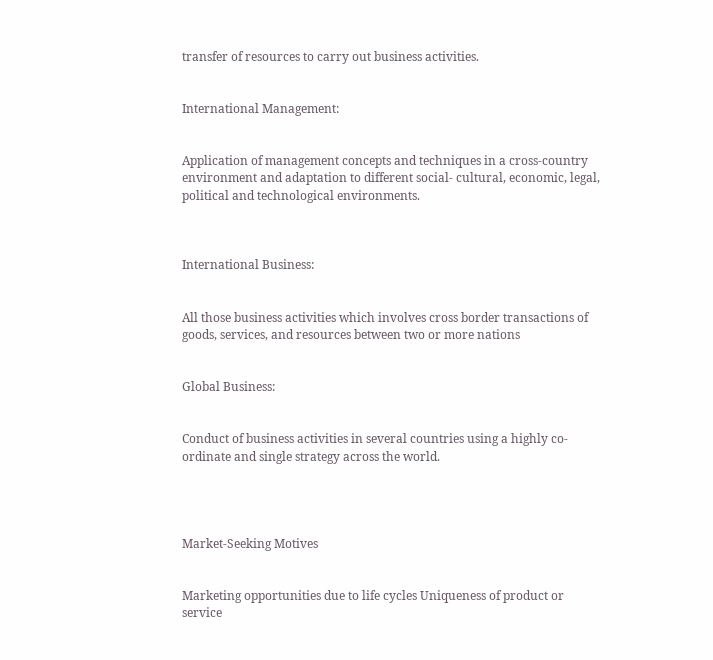transfer of resources to carry out business activities.


International Management:


Application of management concepts and techniques in a cross-country environment and adaptation to different social- cultural, economic, legal, political and technological environments.



International Business:


All those business activities which involves cross border transactions of goods, services, and resources between two or more nations


Global Business:


Conduct of business activities in several countries using a highly co-ordinate and single strategy across the world.




Market-Seeking Motives


Marketing opportunities due to life cycles Uniqueness of product or service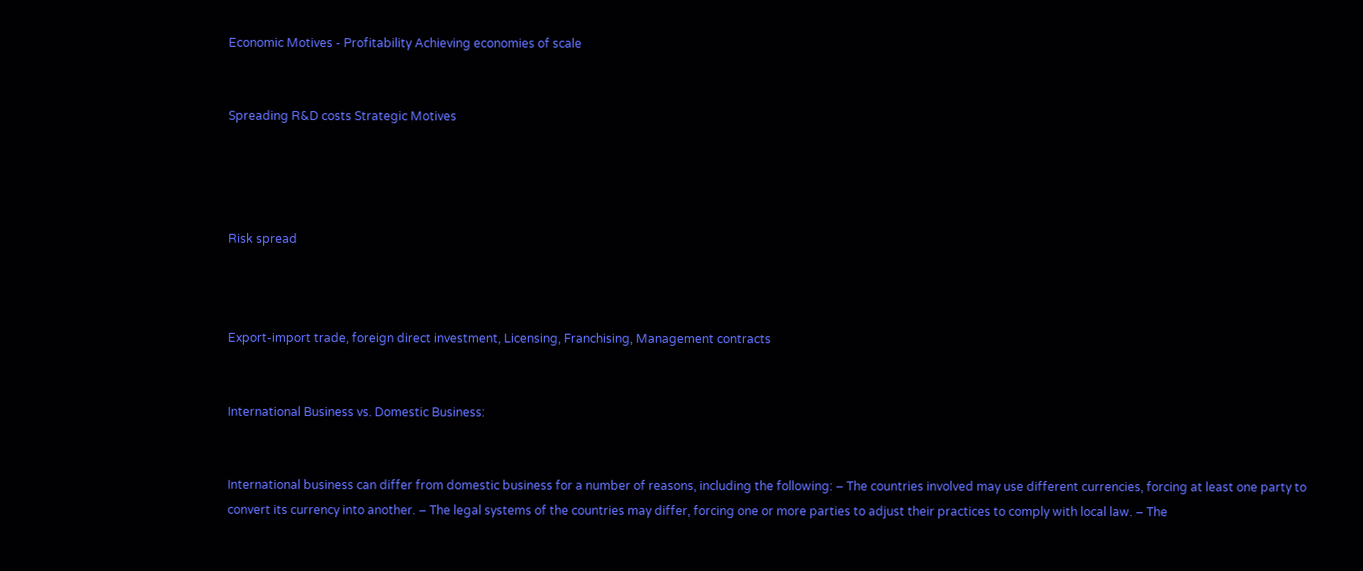Economic Motives - Profitability Achieving economies of scale


Spreading R&D costs Strategic Motives




Risk spread



Export-import trade, foreign direct investment, Licensing, Franchising, Management contracts


International Business vs. Domestic Business:


International business can differ from domestic business for a number of reasons, including the following: – The countries involved may use different currencies, forcing at least one party to convert its currency into another. – The legal systems of the countries may differ, forcing one or more parties to adjust their practices to comply with local law. – The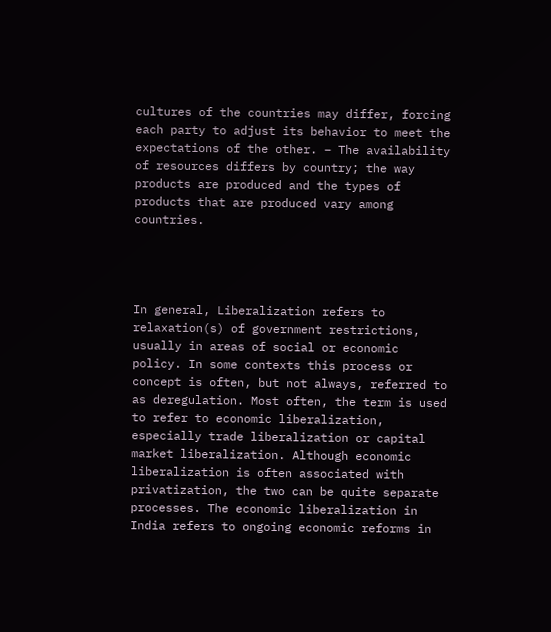cultures of the countries may differ, forcing each party to adjust its behavior to meet the expectations of the other. – The availability of resources differs by country; the way products are produced and the types of products that are produced vary among countries.




In general, Liberalization refers to relaxation(s) of government restrictions, usually in areas of social or economic policy. In some contexts this process or concept is often, but not always, referred to as deregulation. Most often, the term is used to refer to economic liberalization, especially trade liberalization or capital market liberalization. Although economic liberalization is often associated with privatization, the two can be quite separate processes. The economic liberalization in India refers to ongoing economic reforms in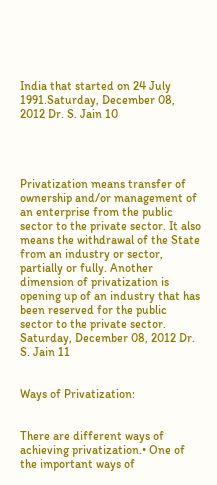India that started on 24 July 1991.Saturday, December 08, 2012 Dr. S. Jain 10




Privatization means transfer of ownership and/or management of an enterprise from the public sector to the private sector. It also means the withdrawal of the State from an industry or sector, partially or fully. Another dimension of privatization is opening up of an industry that has been reserved for the public sector to the private sector. Saturday, December 08, 2012 Dr. S. Jain 11


Ways of Privatization:


There are different ways of achieving privatization.• One of the important ways of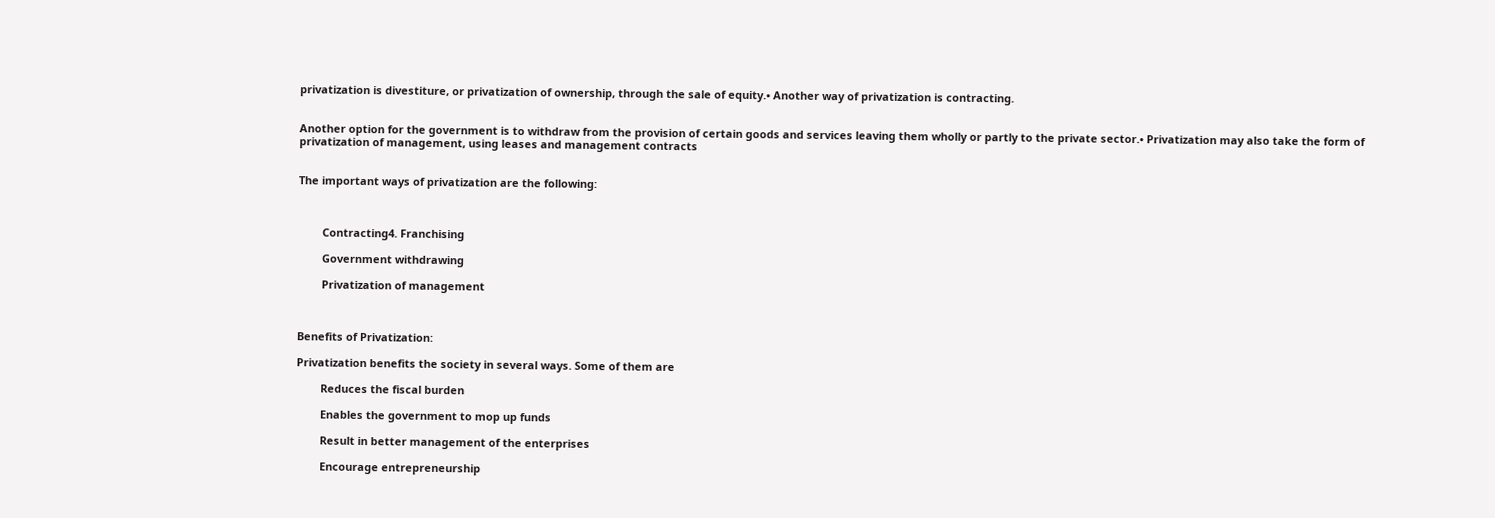privatization is divestiture, or privatization of ownership, through the sale of equity.• Another way of privatization is contracting.


Another option for the government is to withdraw from the provision of certain goods and services leaving them wholly or partly to the private sector.• Privatization may also take the form of privatization of management, using leases and management contracts


The important ways of privatization are the following:



        Contracting4. Franchising

        Government withdrawing

        Privatization of management



Benefits of Privatization:

Privatization benefits the society in several ways. Some of them are

        Reduces the fiscal burden

        Enables the government to mop up funds

        Result in better management of the enterprises

        Encourage entrepreneurship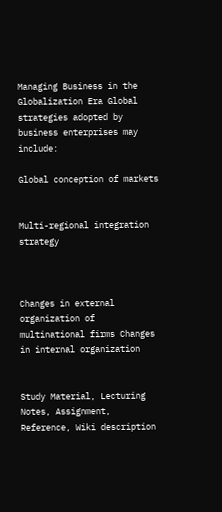Managing Business in the Globalization Era Global strategies adopted by business enterprises may include:

Global conception of markets


Multi-regional integration strategy



Changes in external organization of multinational firms Changes in internal organization


Study Material, Lecturing Notes, Assignment, Reference, Wiki description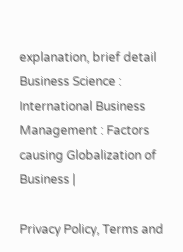explanation, brief detail
Business Science : International Business Management : Factors causing Globalization of Business |

Privacy Policy, Terms and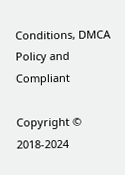Conditions, DMCA Policy and Compliant

Copyright © 2018-2024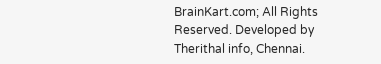BrainKart.com; All Rights Reserved. Developed by Therithal info, Chennai.